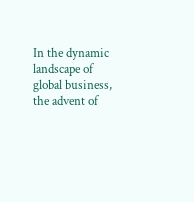In the dynamic landscape of global business, the advent of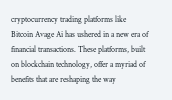cryptocurrency trading platforms like Bitcoin Avage Ai has ushered in a new era of financial transactions. These platforms, built on blockchain technology, offer a myriad of benefits that are reshaping the way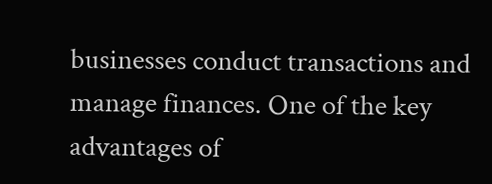businesses conduct transactions and manage finances. One of the key advantages of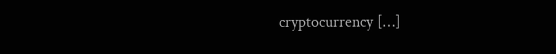cryptocurrency […]